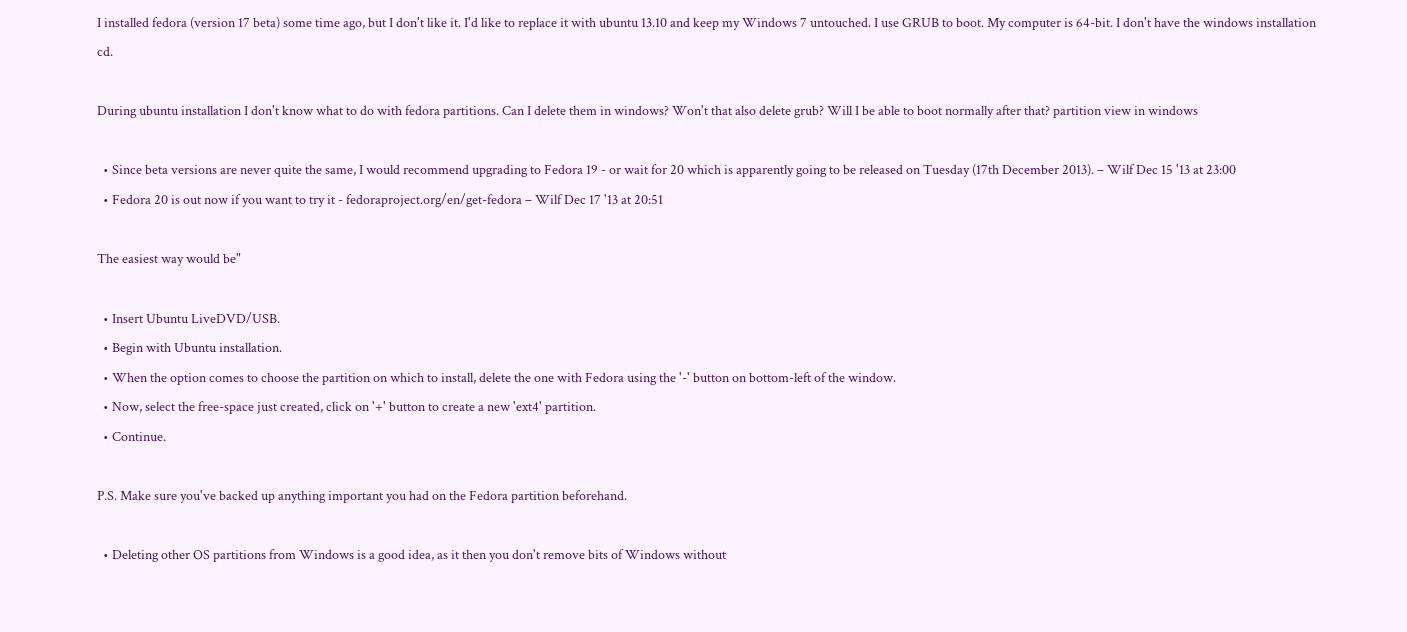I installed fedora (version 17 beta) some time ago, but I don't like it. I'd like to replace it with ubuntu 13.10 and keep my Windows 7 untouched. I use GRUB to boot. My computer is 64-bit. I don't have the windows installation cd.

During ubuntu installation I don't know what to do with fedora partitions. Can I delete them in windows? Won't that also delete grub? Will I be able to boot normally after that? partition view in windows

  • Since beta versions are never quite the same, I would recommend upgrading to Fedora 19 - or wait for 20 which is apparently going to be released on Tuesday (17th December 2013). – Wilf Dec 15 '13 at 23:00
  • Fedora 20 is out now if you want to try it - fedoraproject.org/en/get-fedora – Wilf Dec 17 '13 at 20:51

The easiest way would be"

  • Insert Ubuntu LiveDVD/USB.
  • Begin with Ubuntu installation.
  • When the option comes to choose the partition on which to install, delete the one with Fedora using the '-' button on bottom-left of the window.
  • Now, select the free-space just created, click on '+' button to create a new 'ext4' partition.
  • Continue.

P.S. Make sure you've backed up anything important you had on the Fedora partition beforehand.

  • Deleting other OS partitions from Windows is a good idea, as it then you don't remove bits of Windows without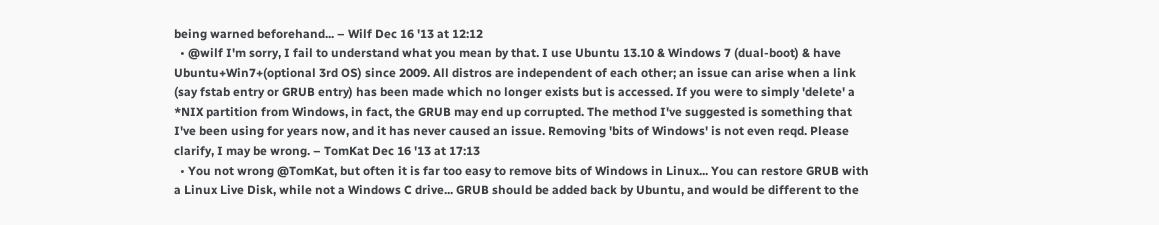being warned beforehand... – Wilf Dec 16 '13 at 12:12
  • @wilf I'm sorry, I fail to understand what you mean by that. I use Ubuntu 13.10 & Windows 7 (dual-boot) & have Ubuntu+Win7+(optional 3rd OS) since 2009. All distros are independent of each other; an issue can arise when a link (say fstab entry or GRUB entry) has been made which no longer exists but is accessed. If you were to simply 'delete' a *NIX partition from Windows, in fact, the GRUB may end up corrupted. The method I've suggested is something that I've been using for years now, and it has never caused an issue. Removing 'bits of Windows' is not even reqd. Please clarify, I may be wrong. – TomKat Dec 16 '13 at 17:13
  • You not wrong @TomKat, but often it is far too easy to remove bits of Windows in Linux... You can restore GRUB with a Linux Live Disk, while not a Windows C drive... GRUB should be added back by Ubuntu, and would be different to the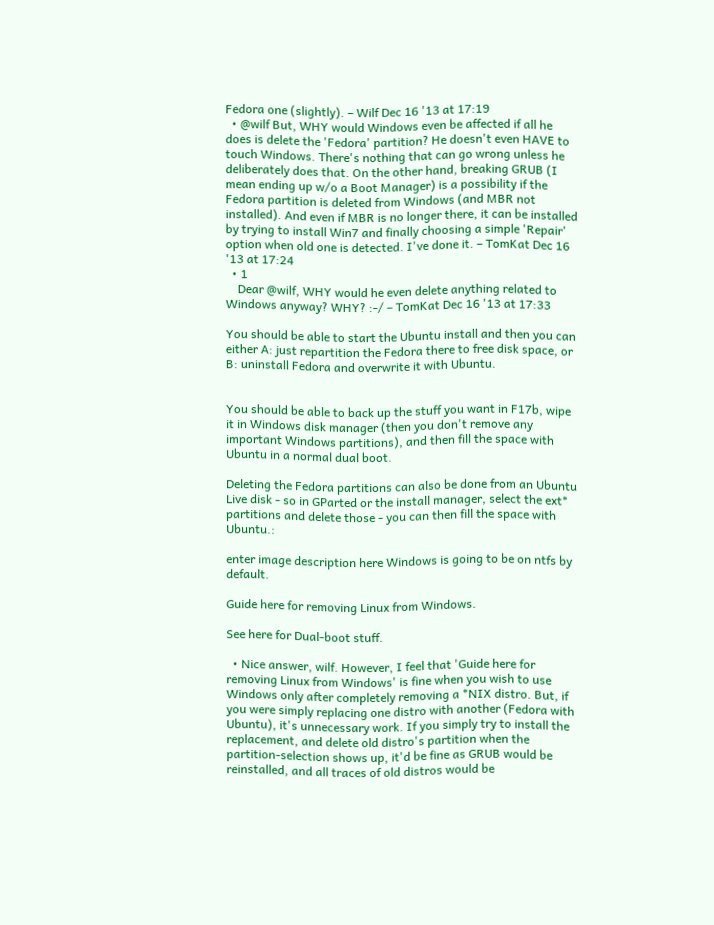Fedora one (slightly). – Wilf Dec 16 '13 at 17:19
  • @wilf But, WHY would Windows even be affected if all he does is delete the 'Fedora' partition? He doesn't even HAVE to touch Windows. There's nothing that can go wrong unless he deliberately does that. On the other hand, breaking GRUB (I mean ending up w/o a Boot Manager) is a possibility if the Fedora partition is deleted from Windows (and MBR not installed). And even if MBR is no longer there, it can be installed by trying to install Win7 and finally choosing a simple 'Repair' option when old one is detected. I've done it. – TomKat Dec 16 '13 at 17:24
  • 1
    Dear @wilf, WHY would he even delete anything related to Windows anyway? WHY? :-/ – TomKat Dec 16 '13 at 17:33

You should be able to start the Ubuntu install and then you can either A: just repartition the Fedora there to free disk space, or B: uninstall Fedora and overwrite it with Ubuntu.


You should be able to back up the stuff you want in F17b, wipe it in Windows disk manager (then you don't remove any important Windows partitions), and then fill the space with Ubuntu in a normal dual boot.

Deleting the Fedora partitions can also be done from an Ubuntu Live disk - so in GParted or the install manager, select the ext* partitions and delete those - you can then fill the space with Ubuntu.:

enter image description here Windows is going to be on ntfs by default.

Guide here for removing Linux from Windows.

See here for Dual-boot stuff.

  • Nice answer, wilf. However, I feel that 'Guide here for removing Linux from Windows' is fine when you wish to use Windows only after completely removing a *NIX distro. But, if you were simply replacing one distro with another (Fedora with Ubuntu), it's unnecessary work. If you simply try to install the replacement, and delete old distro's partition when the partition-selection shows up, it'd be fine as GRUB would be reinstalled, and all traces of old distros would be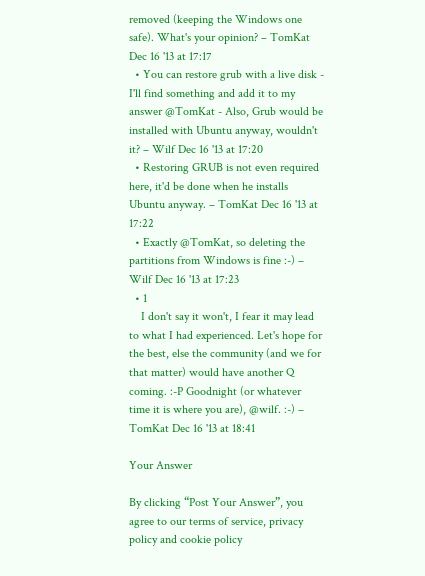removed (keeping the Windows one safe). What's your opinion? – TomKat Dec 16 '13 at 17:17
  • You can restore grub with a live disk - I'll find something and add it to my answer @TomKat - Also, Grub would be installed with Ubuntu anyway, wouldn't it? – Wilf Dec 16 '13 at 17:20
  • Restoring GRUB is not even required here, it'd be done when he installs Ubuntu anyway. – TomKat Dec 16 '13 at 17:22
  • Exactly @TomKat, so deleting the partitions from Windows is fine :-) – Wilf Dec 16 '13 at 17:23
  • 1
    I don't say it won't, I fear it may lead to what I had experienced. Let's hope for the best, else the community (and we for that matter) would have another Q coming. :-P Goodnight (or whatever time it is where you are), @wilf. :-) – TomKat Dec 16 '13 at 18:41

Your Answer

By clicking “Post Your Answer”, you agree to our terms of service, privacy policy and cookie policy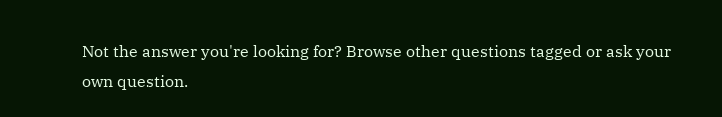Not the answer you're looking for? Browse other questions tagged or ask your own question.